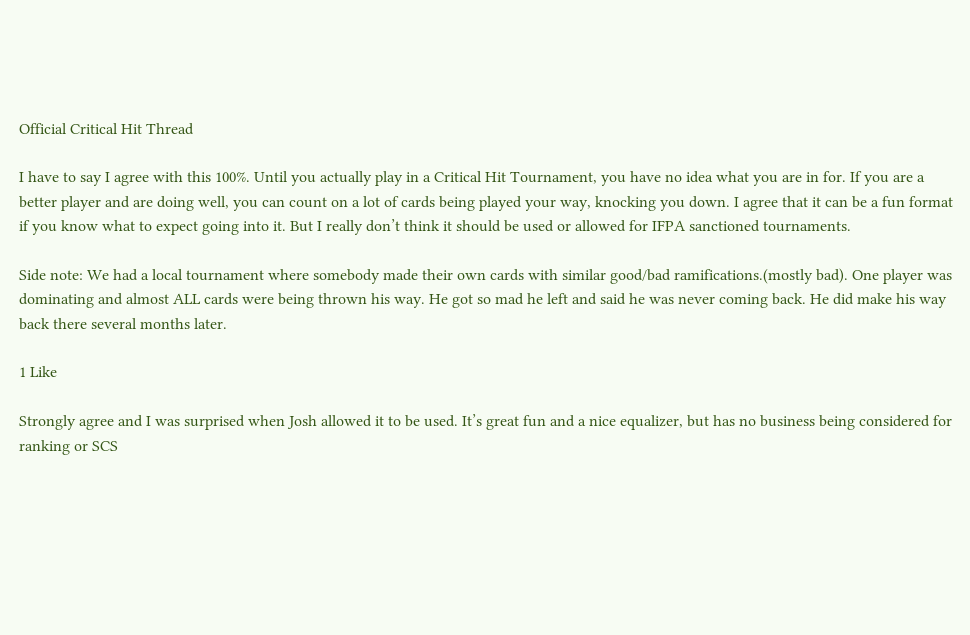Official Critical Hit Thread

I have to say I agree with this 100%. Until you actually play in a Critical Hit Tournament, you have no idea what you are in for. If you are a better player and are doing well, you can count on a lot of cards being played your way, knocking you down. I agree that it can be a fun format if you know what to expect going into it. But I really don’t think it should be used or allowed for IFPA sanctioned tournaments.

Side note: We had a local tournament where somebody made their own cards with similar good/bad ramifications.(mostly bad). One player was dominating and almost ALL cards were being thrown his way. He got so mad he left and said he was never coming back. He did make his way back there several months later.

1 Like

Strongly agree and I was surprised when Josh allowed it to be used. It’s great fun and a nice equalizer, but has no business being considered for ranking or SCS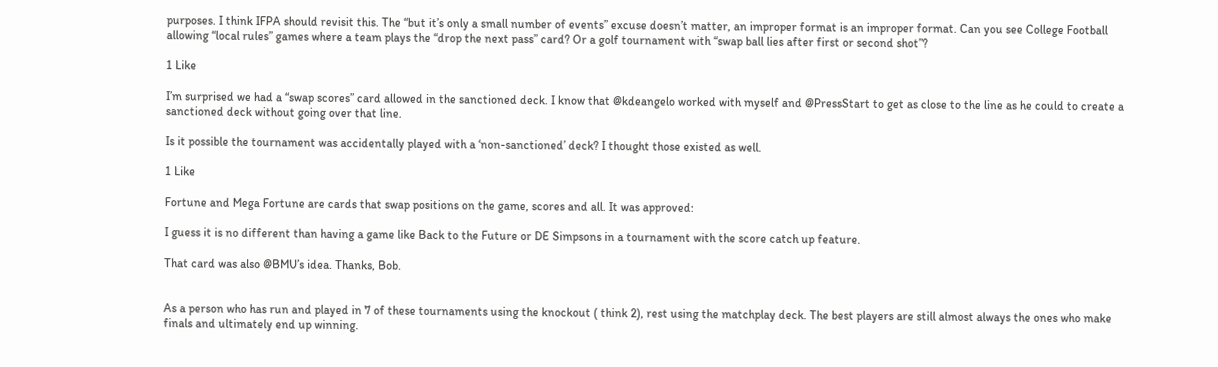purposes. I think IFPA should revisit this. The “but it’s only a small number of events” excuse doesn’t matter, an improper format is an improper format. Can you see College Football allowing “local rules” games where a team plays the “drop the next pass” card? Or a golf tournament with “swap ball lies after first or second shot”?

1 Like

I’m surprised we had a “swap scores” card allowed in the sanctioned deck. I know that @kdeangelo worked with myself and @PressStart to get as close to the line as he could to create a sanctioned deck without going over that line.

Is it possible the tournament was accidentally played with a ‘non-sanctioned’ deck? I thought those existed as well.

1 Like

Fortune and Mega Fortune are cards that swap positions on the game, scores and all. It was approved:

I guess it is no different than having a game like Back to the Future or DE Simpsons in a tournament with the score catch up feature.

That card was also @BMU’s idea. Thanks, Bob.


As a person who has run and played in 7 of these tournaments using the knockout ( think 2), rest using the matchplay deck. The best players are still almost always the ones who make finals and ultimately end up winning.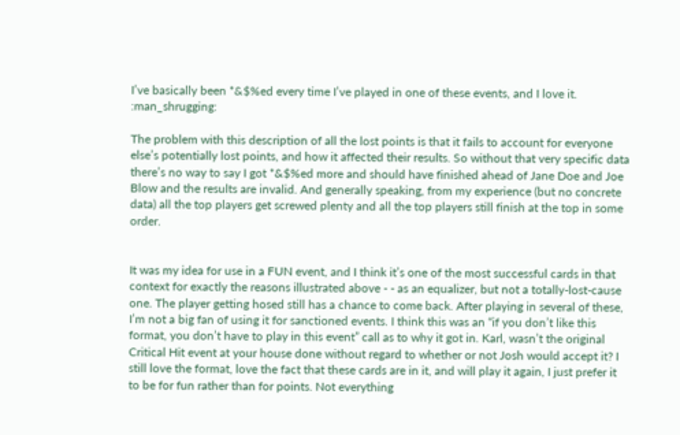I’ve basically been *&$%ed every time I’ve played in one of these events, and I love it. :man_shrugging:

The problem with this description of all the lost points is that it fails to account for everyone else’s potentially lost points, and how it affected their results. So without that very specific data there’s no way to say I got *&$%ed more and should have finished ahead of Jane Doe and Joe Blow and the results are invalid. And generally speaking, from my experience (but no concrete data) all the top players get screwed plenty and all the top players still finish at the top in some order.


It was my idea for use in a FUN event, and I think it’s one of the most successful cards in that context for exactly the reasons illustrated above - - as an equalizer, but not a totally-lost-cause one. The player getting hosed still has a chance to come back. After playing in several of these, I’m not a big fan of using it for sanctioned events. I think this was an “if you don’t like this format, you don’t have to play in this event” call as to why it got in. Karl, wasn’t the original Critical Hit event at your house done without regard to whether or not Josh would accept it? I still love the format, love the fact that these cards are in it, and will play it again, I just prefer it to be for fun rather than for points. Not everything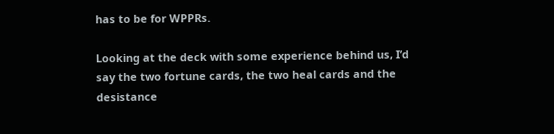has to be for WPPRs.

Looking at the deck with some experience behind us, I’d say the two fortune cards, the two heal cards and the desistance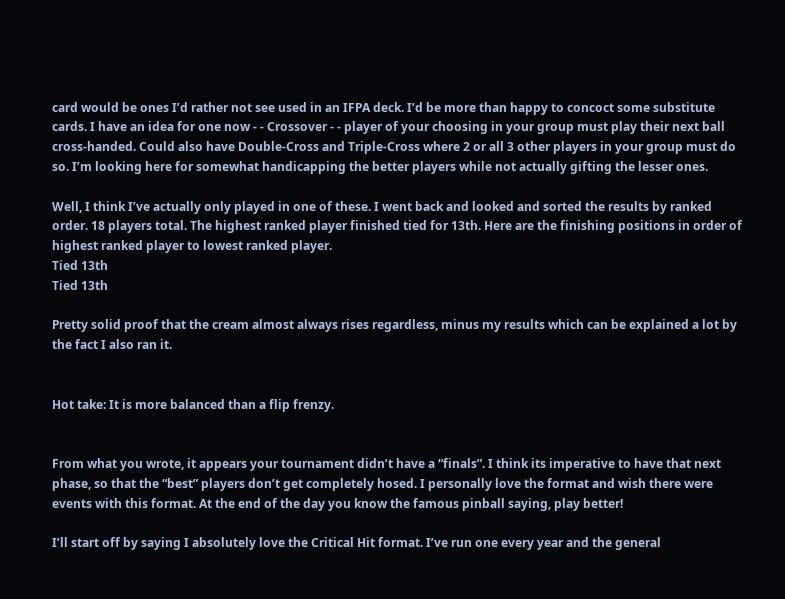card would be ones I’d rather not see used in an IFPA deck. I’d be more than happy to concoct some substitute cards. I have an idea for one now - - Crossover - - player of your choosing in your group must play their next ball cross-handed. Could also have Double-Cross and Triple-Cross where 2 or all 3 other players in your group must do so. I’m looking here for somewhat handicapping the better players while not actually gifting the lesser ones.

Well, I think I’ve actually only played in one of these. I went back and looked and sorted the results by ranked order. 18 players total. The highest ranked player finished tied for 13th. Here are the finishing positions in order of highest ranked player to lowest ranked player.
Tied 13th
Tied 13th

Pretty solid proof that the cream almost always rises regardless, minus my results which can be explained a lot by the fact I also ran it.


Hot take: It is more balanced than a flip frenzy.


From what you wrote, it appears your tournament didn’t have a “finals”. I think its imperative to have that next phase, so that the “best” players don’t get completely hosed. I personally love the format and wish there were events with this format. At the end of the day you know the famous pinball saying, play better!

I’ll start off by saying I absolutely love the Critical Hit format. I’ve run one every year and the general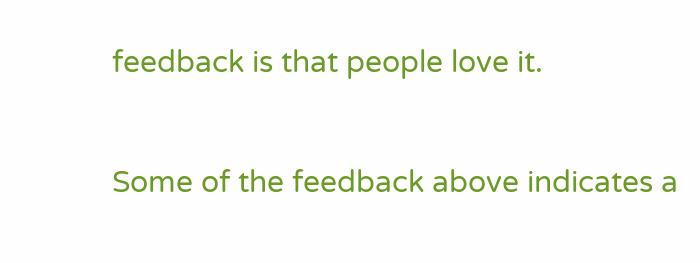feedback is that people love it.

Some of the feedback above indicates a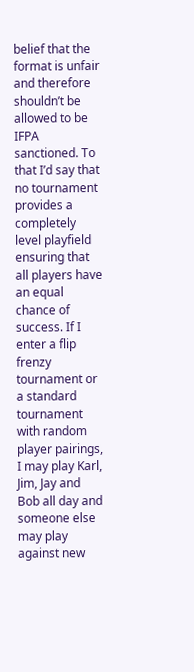belief that the format is unfair and therefore shouldn’t be allowed to be IFPA sanctioned. To that I’d say that no tournament provides a completely level playfield ensuring that all players have an equal chance of success. If I enter a flip frenzy tournament or a standard tournament with random player pairings, I may play Karl, Jim, Jay and Bob all day and someone else may play against new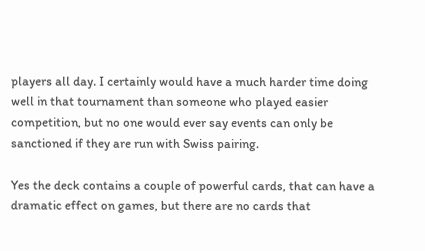players all day. I certainly would have a much harder time doing well in that tournament than someone who played easier competition, but no one would ever say events can only be sanctioned if they are run with Swiss pairing.

Yes the deck contains a couple of powerful cards, that can have a dramatic effect on games, but there are no cards that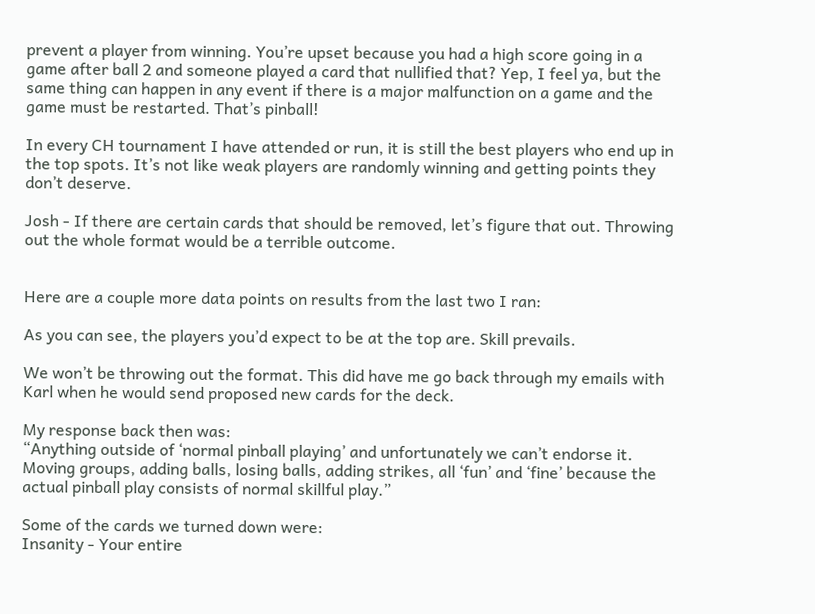prevent a player from winning. You’re upset because you had a high score going in a game after ball 2 and someone played a card that nullified that? Yep, I feel ya, but the same thing can happen in any event if there is a major malfunction on a game and the game must be restarted. That’s pinball!

In every CH tournament I have attended or run, it is still the best players who end up in the top spots. It’s not like weak players are randomly winning and getting points they don’t deserve.

Josh - If there are certain cards that should be removed, let’s figure that out. Throwing out the whole format would be a terrible outcome.


Here are a couple more data points on results from the last two I ran:

As you can see, the players you’d expect to be at the top are. Skill prevails.

We won’t be throwing out the format. This did have me go back through my emails with Karl when he would send proposed new cards for the deck.

My response back then was:
“Anything outside of ‘normal pinball playing’ and unfortunately we can’t endorse it. Moving groups, adding balls, losing balls, adding strikes, all ‘fun’ and ‘fine’ because the actual pinball play consists of normal skillful play.”

Some of the cards we turned down were:
Insanity - Your entire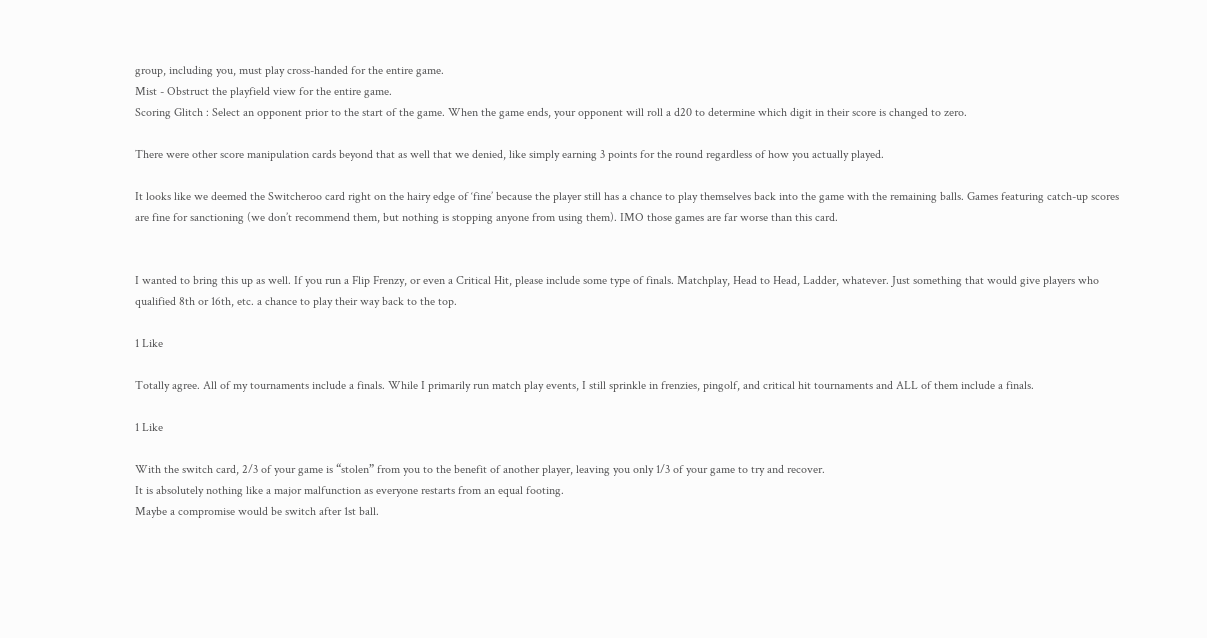group, including you, must play cross-handed for the entire game.
Mist - Obstruct the playfield view for the entire game.
Scoring Glitch : Select an opponent prior to the start of the game. When the game ends, your opponent will roll a d20 to determine which digit in their score is changed to zero.

There were other score manipulation cards beyond that as well that we denied, like simply earning 3 points for the round regardless of how you actually played.

It looks like we deemed the Switcheroo card right on the hairy edge of ‘fine’ because the player still has a chance to play themselves back into the game with the remaining balls. Games featuring catch-up scores are fine for sanctioning (we don’t recommend them, but nothing is stopping anyone from using them). IMO those games are far worse than this card.


I wanted to bring this up as well. If you run a Flip Frenzy, or even a Critical Hit, please include some type of finals. Matchplay, Head to Head, Ladder, whatever. Just something that would give players who qualified 8th or 16th, etc. a chance to play their way back to the top.

1 Like

Totally agree. All of my tournaments include a finals. While I primarily run match play events, I still sprinkle in frenzies, pingolf, and critical hit tournaments and ALL of them include a finals.

1 Like

With the switch card, 2/3 of your game is “stolen” from you to the benefit of another player, leaving you only 1/3 of your game to try and recover.
It is absolutely nothing like a major malfunction as everyone restarts from an equal footing.
Maybe a compromise would be switch after 1st ball.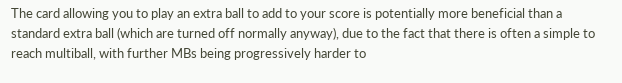The card allowing you to play an extra ball to add to your score is potentially more beneficial than a standard extra ball (which are turned off normally anyway), due to the fact that there is often a simple to reach multiball, with further MBs being progressively harder to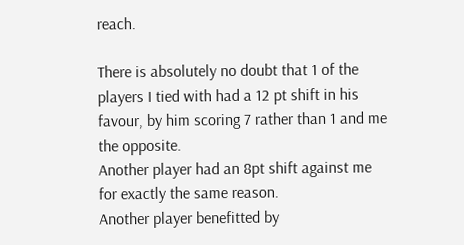reach.

There is absolutely no doubt that 1 of the players I tied with had a 12 pt shift in his favour, by him scoring 7 rather than 1 and me the opposite.
Another player had an 8pt shift against me for exactly the same reason.
Another player benefitted by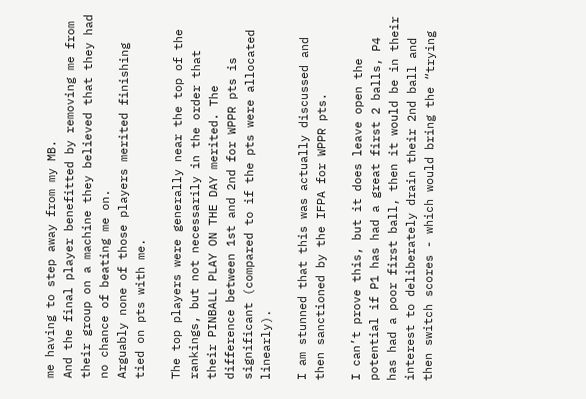me having to step away from my MB.
And the final player benefitted by removing me from their group on a machine they believed that they had no chance of beating me on.
Arguably none of those players merited finishing tied on pts with me.

The top players were generally near the top of the rankings, but not necessarily in the order that their PINBALL PLAY ON THE DAY merited. The difference between 1st and 2nd for WPPR pts is significant (compared to if the pts were allocated linearly).

I am stunned that this was actually discussed and then sanctioned by the IFPA for WPPR pts.

I can’t prove this, but it does leave open the potential if P1 has had a great first 2 balls, P4 has had a poor first ball, then it would be in their interest to deliberately drain their 2nd ball and then switch scores - which would bring the “trying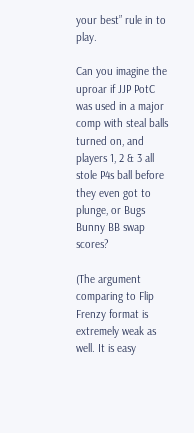your best” rule in to play.

Can you imagine the uproar if JJP PotC was used in a major comp with steal balls turned on, and players 1, 2 & 3 all stole P4s ball before they even got to plunge, or Bugs Bunny BB swap scores?

(The argument comparing to Flip Frenzy format is extremely weak as well. It is easy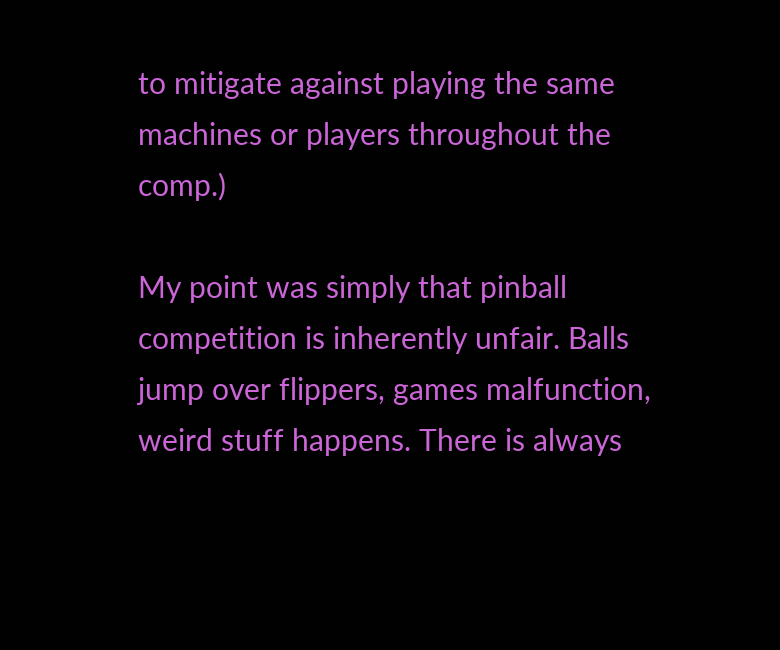to mitigate against playing the same machines or players throughout the comp.)

My point was simply that pinball competition is inherently unfair. Balls jump over flippers, games malfunction, weird stuff happens. There is always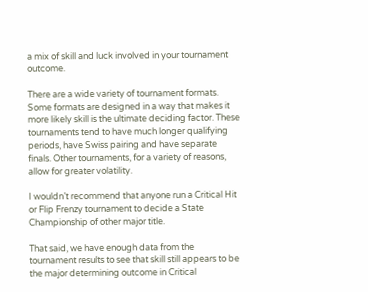a mix of skill and luck involved in your tournament outcome.

There are a wide variety of tournament formats. Some formats are designed in a way that makes it more likely skill is the ultimate deciding factor. These tournaments tend to have much longer qualifying periods, have Swiss pairing and have separate finals. Other tournaments, for a variety of reasons, allow for greater volatility.

I wouldn’t recommend that anyone run a Critical Hit or Flip Frenzy tournament to decide a State Championship of other major title.

That said, we have enough data from the tournament results to see that skill still appears to be the major determining outcome in Critical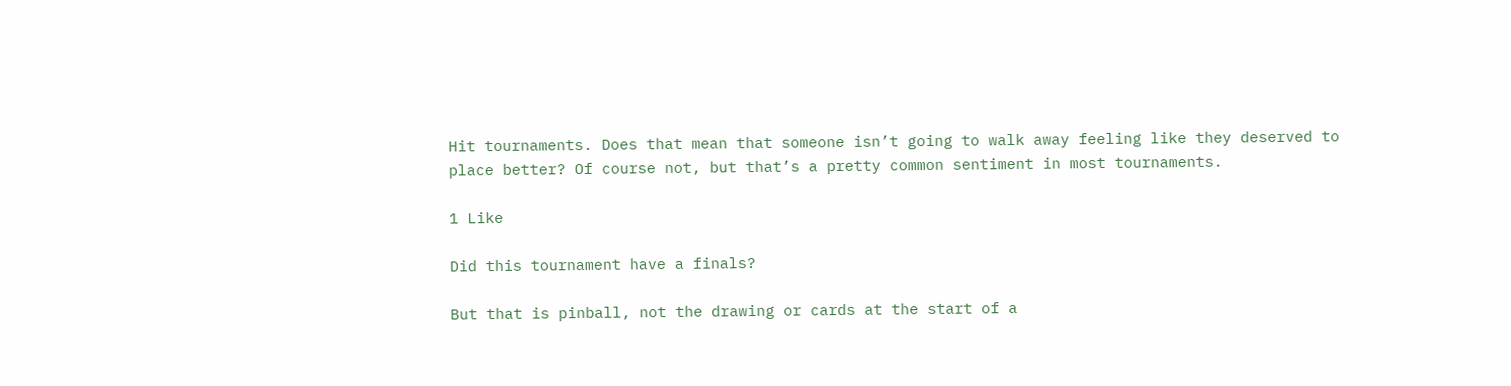Hit tournaments. Does that mean that someone isn’t going to walk away feeling like they deserved to place better? Of course not, but that’s a pretty common sentiment in most tournaments.

1 Like

Did this tournament have a finals?

But that is pinball, not the drawing or cards at the start of a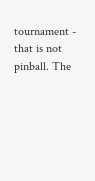tournament - that is not pinball. The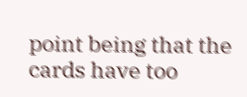point being that the cards have too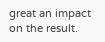great an impact on the result.